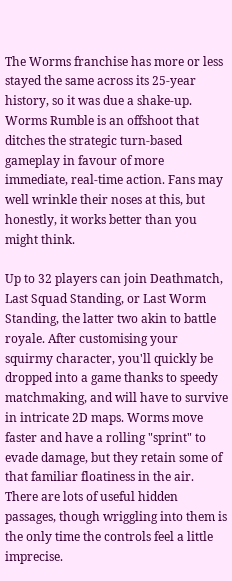The Worms franchise has more or less stayed the same across its 25-year history, so it was due a shake-up. Worms Rumble is an offshoot that ditches the strategic turn-based gameplay in favour of more immediate, real-time action. Fans may well wrinkle their noses at this, but honestly, it works better than you might think.

Up to 32 players can join Deathmatch, Last Squad Standing, or Last Worm Standing, the latter two akin to battle royale. After customising your squirmy character, you'll quickly be dropped into a game thanks to speedy matchmaking, and will have to survive in intricate 2D maps. Worms move faster and have a rolling "sprint" to evade damage, but they retain some of that familiar floatiness in the air. There are lots of useful hidden passages, though wriggling into them is the only time the controls feel a little imprecise.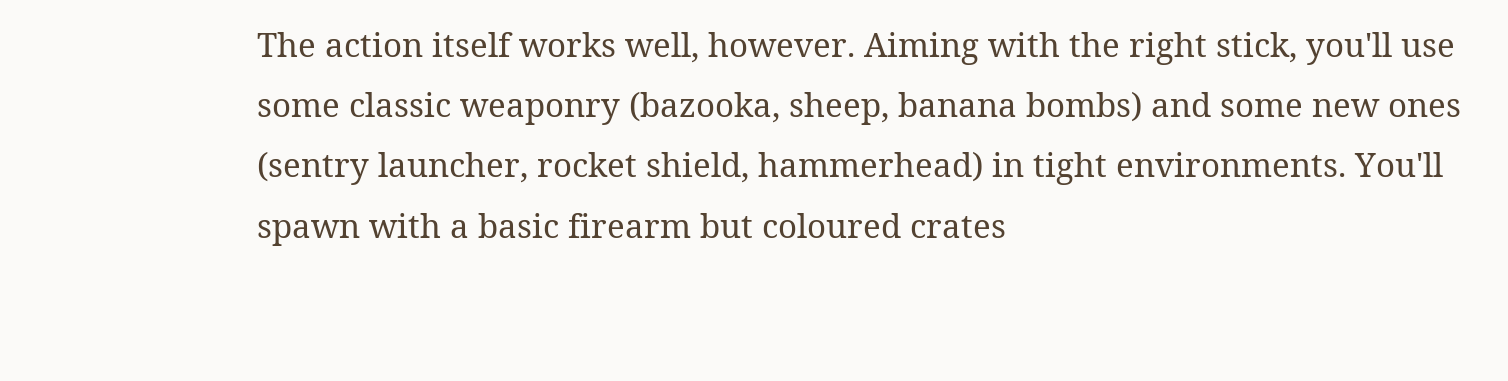The action itself works well, however. Aiming with the right stick, you'll use some classic weaponry (bazooka, sheep, banana bombs) and some new ones (sentry launcher, rocket shield, hammerhead) in tight environments. You'll spawn with a basic firearm but coloured crates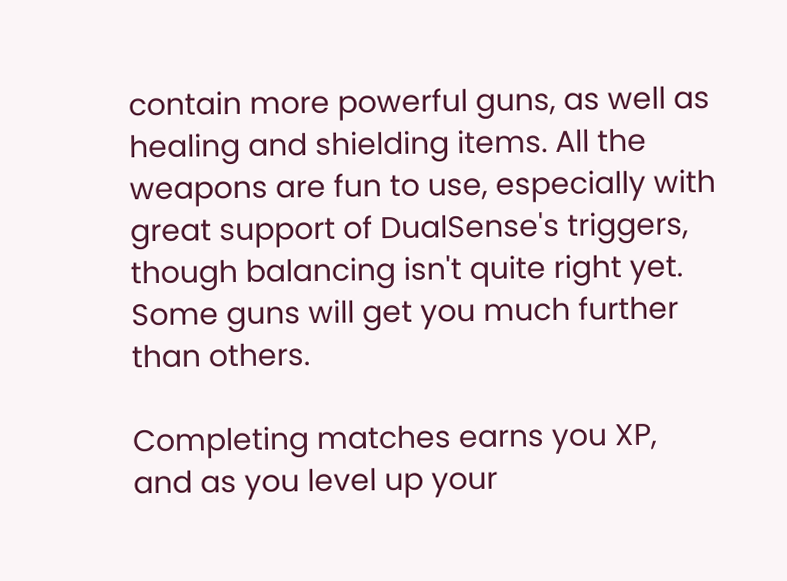contain more powerful guns, as well as healing and shielding items. All the weapons are fun to use, especially with great support of DualSense's triggers, though balancing isn't quite right yet. Some guns will get you much further than others.

Completing matches earns you XP, and as you level up your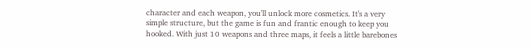character and each weapon, you'll unlock more cosmetics. It's a very simple structure, but the game is fun and frantic enough to keep you hooked. With just 10 weapons and three maps, it feels a little barebones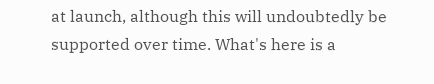at launch, although this will undoubtedly be supported over time. What's here is a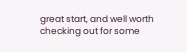great start, and well worth checking out for some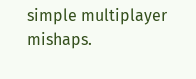simple multiplayer mishaps.